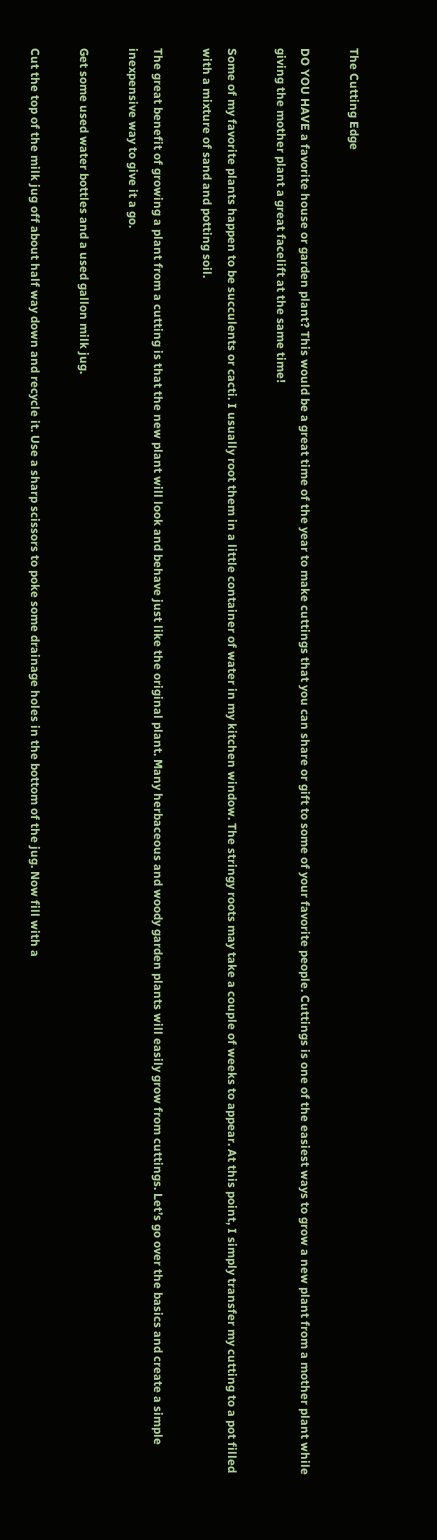The Cutting Edge

DO YOU HAVE a favorite house or garden plant? This would be a great time of the year to make cuttings that you can share or gift to some of your favorite people. Cuttings is one of the easiest ways to grow a new plant from a mother plant while giving the mother plant a great facelift at the same time!

Some of my favorite plants happen to be succulents or cacti. I usually root them in a little container of water in my kitchen window. The stringy roots may take a couple of weeks to appear. At this point, I simply transfer my cutting to a pot filled with a mixture of sand and potting soil.

The great benefit of growing a plant from a cutting is that the new plant will look and behave just like the original plant. Many herbaceous and woody garden plants will easily grow from cuttings. Let’s go over the basics and create a simple inexpensive way to give it a go.

Get some used water bottles and a used gallon milk jug.

Cut the top of the milk jug off about half way down and recycle it. Use a sharp scissors to poke some drainage holes in the bottom of the jug. Now fill with a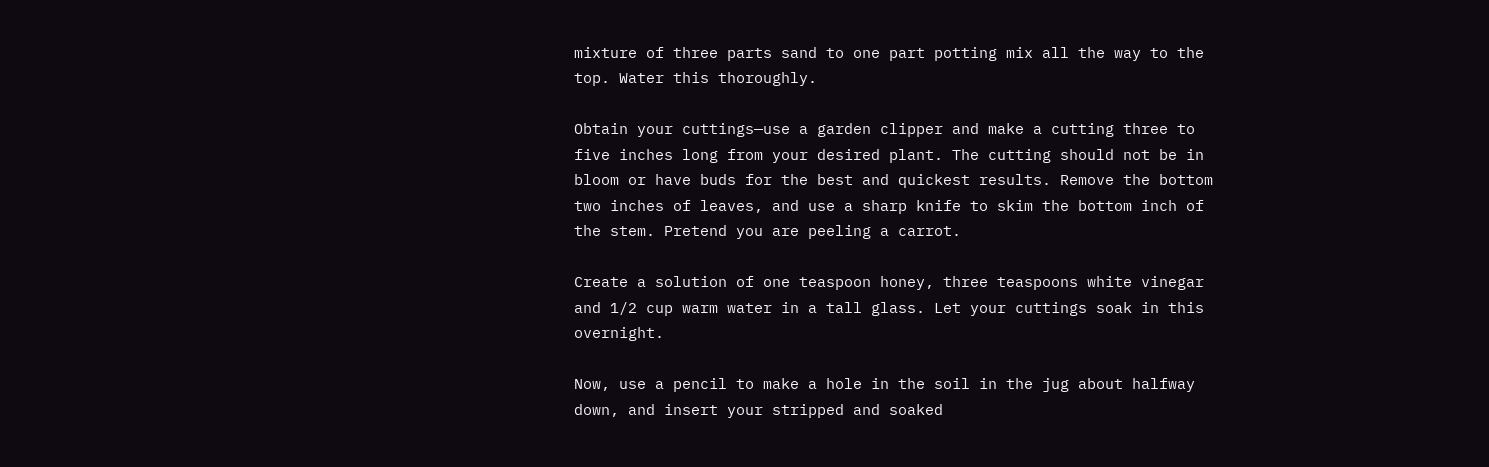mixture of three parts sand to one part potting mix all the way to the top. Water this thoroughly.

Obtain your cuttings—use a garden clipper and make a cutting three to five inches long from your desired plant. The cutting should not be in bloom or have buds for the best and quickest results. Remove the bottom two inches of leaves, and use a sharp knife to skim the bottom inch of the stem. Pretend you are peeling a carrot.

Create a solution of one teaspoon honey, three teaspoons white vinegar and 1/2 cup warm water in a tall glass. Let your cuttings soak in this overnight.

Now, use a pencil to make a hole in the soil in the jug about halfway down, and insert your stripped and soaked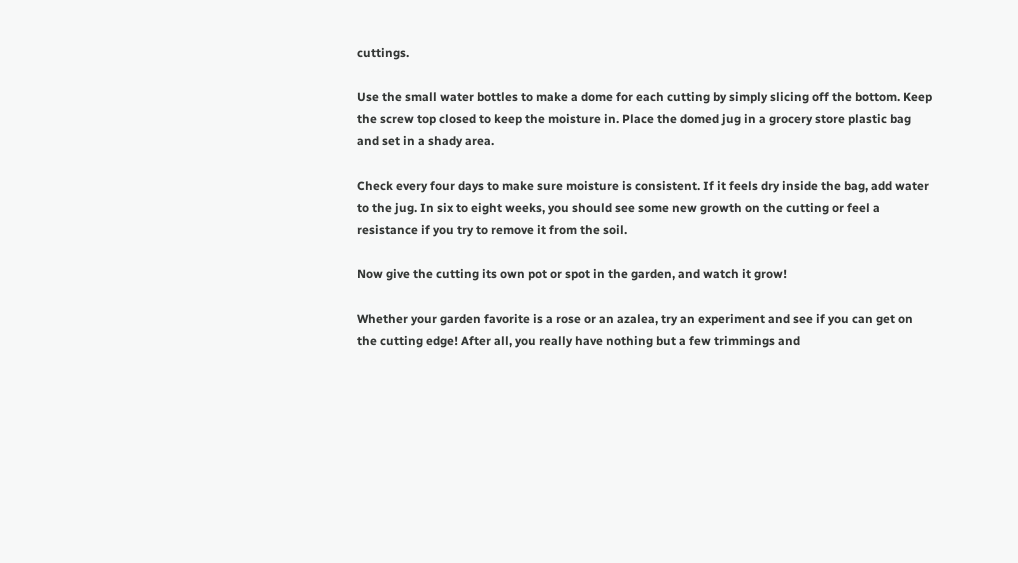cuttings.

Use the small water bottles to make a dome for each cutting by simply slicing off the bottom. Keep the screw top closed to keep the moisture in. Place the domed jug in a grocery store plastic bag and set in a shady area.

Check every four days to make sure moisture is consistent. If it feels dry inside the bag, add water to the jug. In six to eight weeks, you should see some new growth on the cutting or feel a resistance if you try to remove it from the soil.

Now give the cutting its own pot or spot in the garden, and watch it grow!

Whether your garden favorite is a rose or an azalea, try an experiment and see if you can get on the cutting edge! After all, you really have nothing but a few trimmings and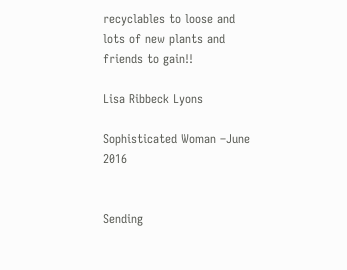recyclables to loose and lots of new plants and friends to gain!!

Lisa Ribbeck Lyons

Sophisticated Woman –June 2016


Sending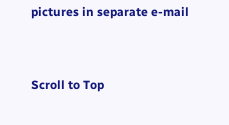pictures in separate e-mail


Scroll to Top